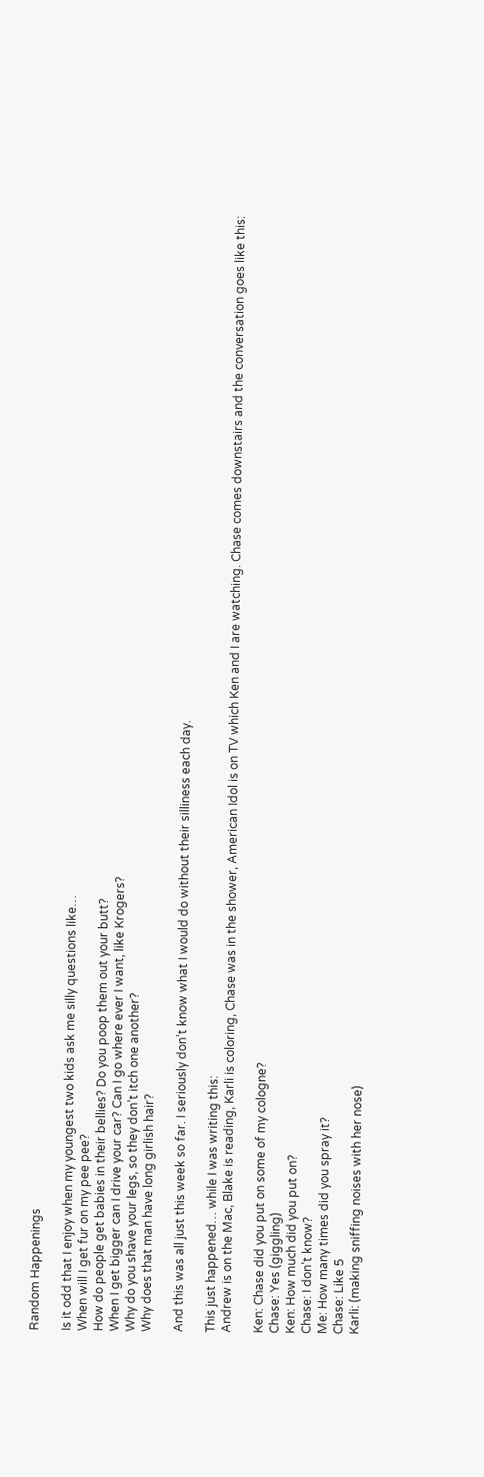Random Happenings

Is it odd that I enjoy when my youngest two kids ask me silly questions like…
When will I get fur on my pee pee?
How do people get babies in their bellies? Do you poop them out your butt?
When I get bigger can I drive your car? Can I go where ever I want, like Krogers?
Why do you shave your legs, so they don’t itch one another?
Why does that man have long girlish hair?

And this was all just this week so far. I seriously don’t know what I would do without their silliness each day.

This just happened… while I was writing this:
Andrew is on the Mac, Blake is reading, Karli is coloring, Chase was in the shower, American Idol is on TV which Ken and I are watching. Chase comes downstairs and the conversation goes like this:

Ken: Chase did you put on some of my cologne?
Chase: Yes (giggling)
Ken: How much did you put on?
Chase: I don’t know?
Me: How many times did you spray it?
Chase: Like 5
Karli: (making sniffing noises with her nose)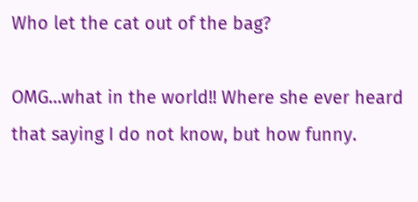Who let the cat out of the bag?

OMG…what in the world!! Where she ever heard that saying I do not know, but how funny.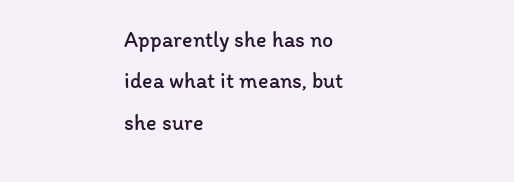Apparently she has no idea what it means, but she sure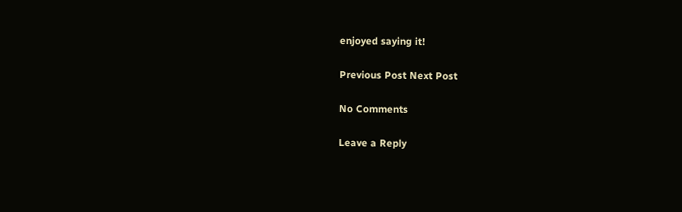enjoyed saying it!

Previous Post Next Post

No Comments

Leave a Reply